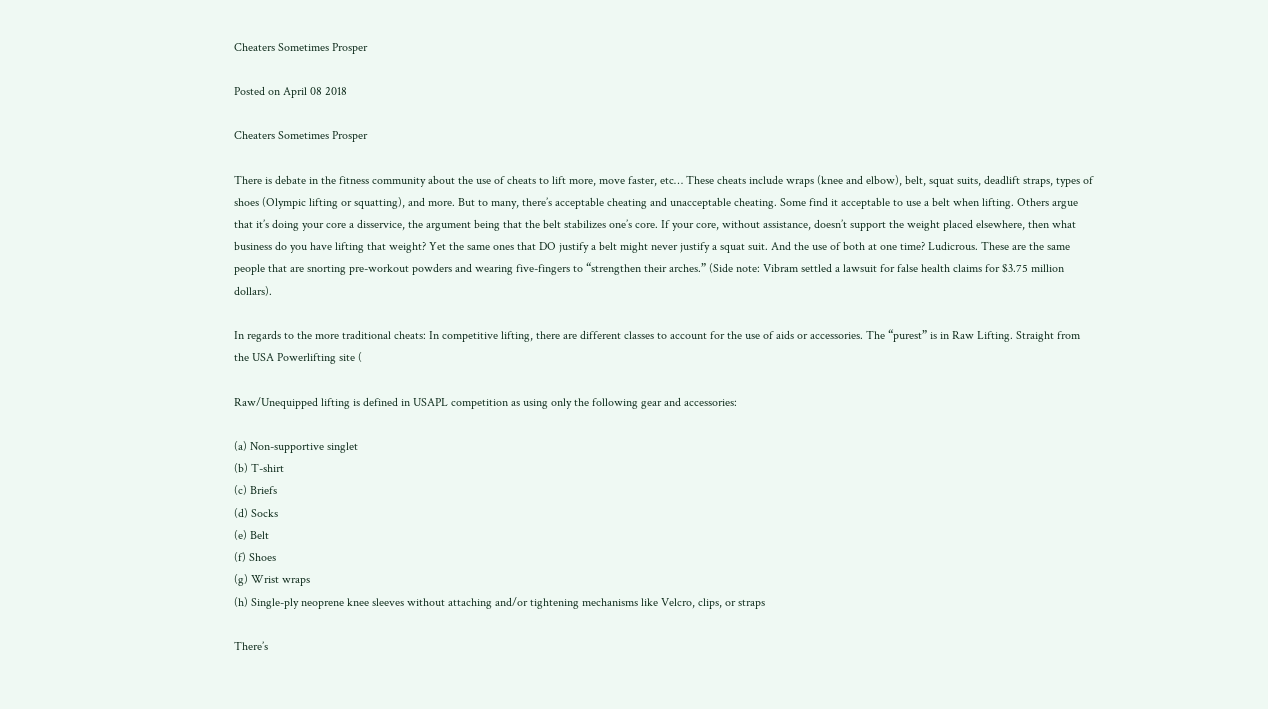Cheaters Sometimes Prosper

Posted on April 08 2018

Cheaters Sometimes Prosper

There is debate in the fitness community about the use of cheats to lift more, move faster, etc… These cheats include wraps (knee and elbow), belt, squat suits, deadlift straps, types of shoes (Olympic lifting or squatting), and more. But to many, there’s acceptable cheating and unacceptable cheating. Some find it acceptable to use a belt when lifting. Others argue that it’s doing your core a disservice, the argument being that the belt stabilizes one’s core. If your core, without assistance, doesn’t support the weight placed elsewhere, then what business do you have lifting that weight? Yet the same ones that DO justify a belt might never justify a squat suit. And the use of both at one time? Ludicrous. These are the same people that are snorting pre-workout powders and wearing five-fingers to “strengthen their arches.” (Side note: Vibram settled a lawsuit for false health claims for $3.75 million dollars).

In regards to the more traditional cheats: In competitive lifting, there are different classes to account for the use of aids or accessories. The “purest” is in Raw Lifting. Straight from the USA Powerlifting site (

Raw/Unequipped lifting is defined in USAPL competition as using only the following gear and accessories:

(a) Non-supportive singlet
(b) T-shirt
(c) Briefs
(d) Socks
(e) Belt
(f) Shoes
(g) Wrist wraps
(h) Single-ply neoprene knee sleeves without attaching and/or tightening mechanisms like Velcro, clips, or straps

There’s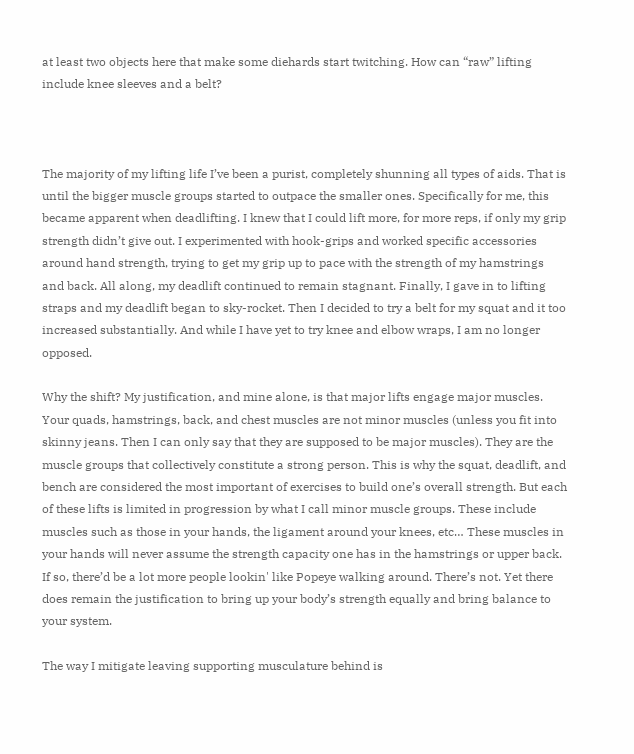at least two objects here that make some diehards start twitching. How can “raw” lifting include knee sleeves and a belt?



The majority of my lifting life I’ve been a purist, completely shunning all types of aids. That is until the bigger muscle groups started to outpace the smaller ones. Specifically for me, this became apparent when deadlifting. I knew that I could lift more, for more reps, if only my grip strength didn’t give out. I experimented with hook-grips and worked specific accessories around hand strength, trying to get my grip up to pace with the strength of my hamstrings and back. All along, my deadlift continued to remain stagnant. Finally, I gave in to lifting straps and my deadlift began to sky-rocket. Then I decided to try a belt for my squat and it too increased substantially. And while I have yet to try knee and elbow wraps, I am no longer opposed.

Why the shift? My justification, and mine alone, is that major lifts engage major muscles. Your quads, hamstrings, back, and chest muscles are not minor muscles (unless you fit into skinny jeans. Then I can only say that they are supposed to be major muscles). They are the muscle groups that collectively constitute a strong person. This is why the squat, deadlift, and bench are considered the most important of exercises to build one’s overall strength. But each of these lifts is limited in progression by what I call minor muscle groups. These include muscles such as those in your hands, the ligament around your knees, etc… These muscles in your hands will never assume the strength capacity one has in the hamstrings or upper back. If so, there’d be a lot more people lookin' like Popeye walking around. There’s not. Yet there does remain the justification to bring up your body’s strength equally and bring balance to your system.

The way I mitigate leaving supporting musculature behind is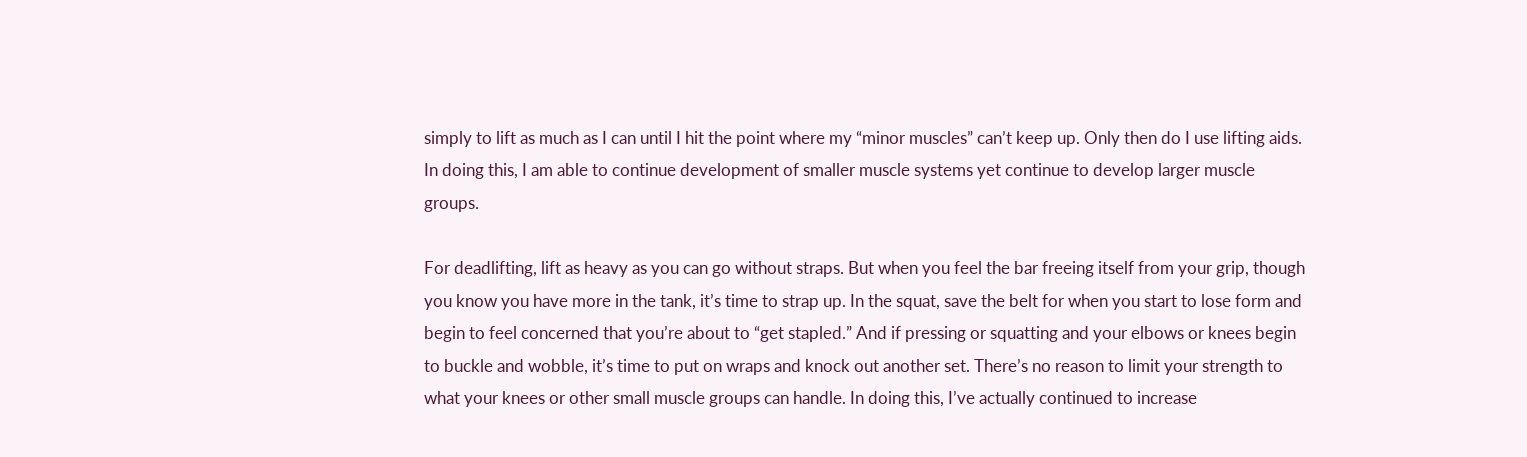simply to lift as much as I can until I hit the point where my “minor muscles” can’t keep up. Only then do I use lifting aids. In doing this, I am able to continue development of smaller muscle systems yet continue to develop larger muscle groups.

For deadlifting, lift as heavy as you can go without straps. But when you feel the bar freeing itself from your grip, though you know you have more in the tank, it’s time to strap up. In the squat, save the belt for when you start to lose form and begin to feel concerned that you’re about to “get stapled.” And if pressing or squatting and your elbows or knees begin to buckle and wobble, it’s time to put on wraps and knock out another set. There’s no reason to limit your strength to what your knees or other small muscle groups can handle. In doing this, I’ve actually continued to increase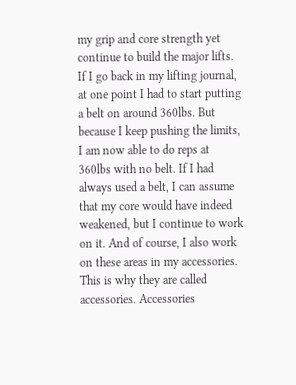my grip and core strength yet continue to build the major lifts. If I go back in my lifting journal, at one point I had to start putting a belt on around 360lbs. But because I keep pushing the limits, I am now able to do reps at 360lbs with no belt. If I had always used a belt, I can assume that my core would have indeed weakened, but I continue to work on it. And of course, I also work on these areas in my accessories. This is why they are called accessories. Accessories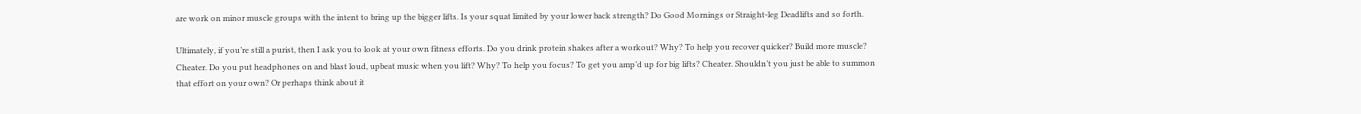are work on minor muscle groups with the intent to bring up the bigger lifts. Is your squat limited by your lower back strength? Do Good Mornings or Straight-leg Deadlifts and so forth.

Ultimately, if you’re still a purist, then I ask you to look at your own fitness efforts. Do you drink protein shakes after a workout? Why? To help you recover quicker? Build more muscle? Cheater. Do you put headphones on and blast loud, upbeat music when you lift? Why? To help you focus? To get you amp’d up for big lifts? Cheater. Shouldn’t you just be able to summon that effort on your own? Or perhaps think about it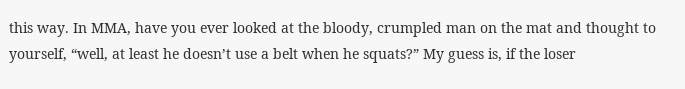this way. In MMA, have you ever looked at the bloody, crumpled man on the mat and thought to yourself, “well, at least he doesn’t use a belt when he squats?” My guess is, if the loser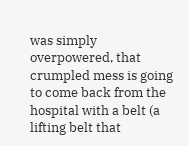was simply overpowered, that crumpled mess is going to come back from the hospital with a belt (a lifting belt that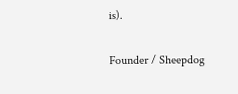is).


Founder / Sheepdog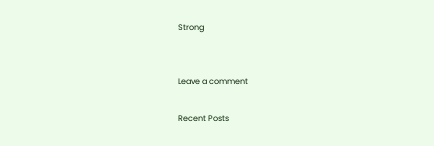Strong


Leave a comment

Recent Posts